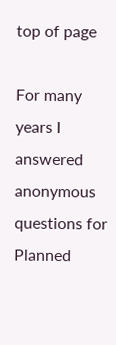top of page

For many years I answered anonymous questions for Planned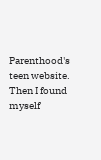Parenthood's teen website. Then I found myself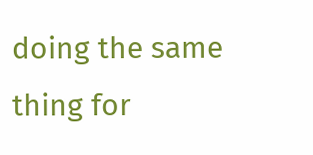doing the same thing for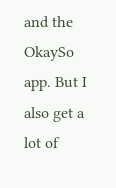and the OkaySo app. But I also get a lot of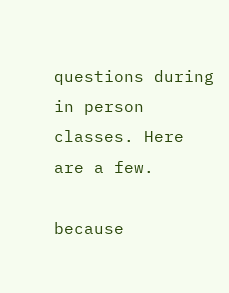questions during in person classes. Here are a few.

because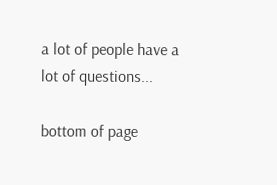a lot of people have a lot of questions...

bottom of page